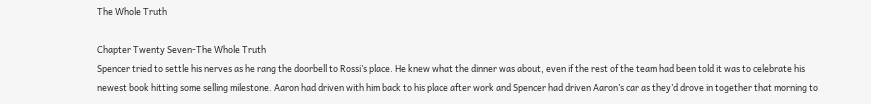The Whole Truth

Chapter Twenty Seven-The Whole Truth
Spencer tried to settle his nerves as he rang the doorbell to Rossi’s place. He knew what the dinner was about, even if the rest of the team had been told it was to celebrate his newest book hitting some selling milestone. Aaron had driven with him back to his place after work and Spencer had driven Aaron’s car as they’d drove in together that morning to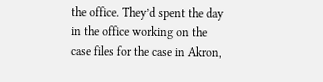the office. They’d spent the day in the office working on the case files for the case in Akron,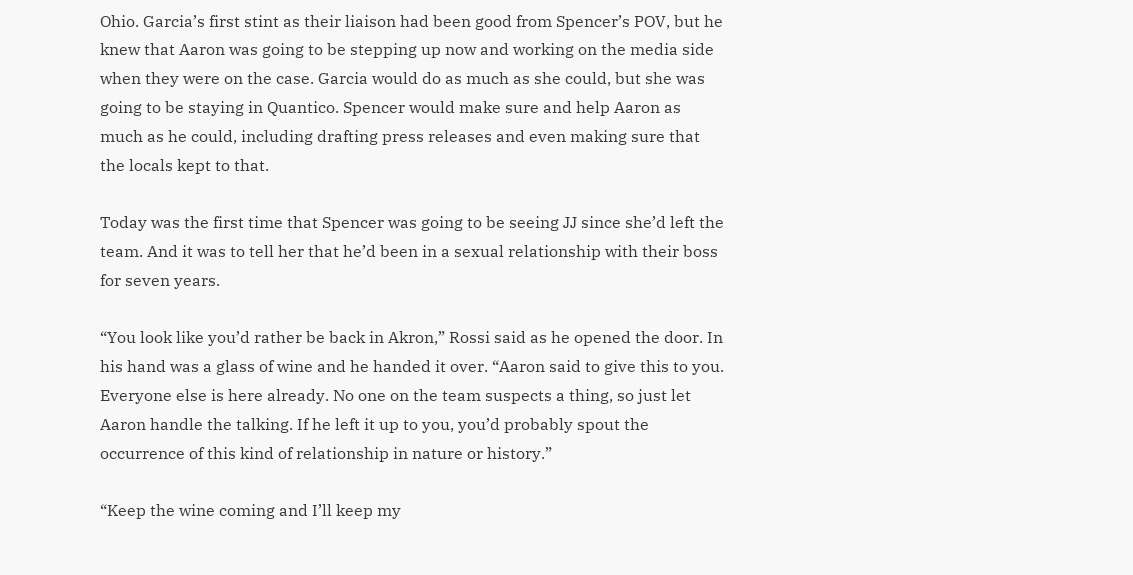Ohio. Garcia’s first stint as their liaison had been good from Spencer’s POV, but he knew that Aaron was going to be stepping up now and working on the media side when they were on the case. Garcia would do as much as she could, but she was going to be staying in Quantico. Spencer would make sure and help Aaron as much as he could, including drafting press releases and even making sure that the locals kept to that.

Today was the first time that Spencer was going to be seeing JJ since she’d left the team. And it was to tell her that he’d been in a sexual relationship with their boss for seven years.

“You look like you’d rather be back in Akron,” Rossi said as he opened the door. In his hand was a glass of wine and he handed it over. “Aaron said to give this to you. Everyone else is here already. No one on the team suspects a thing, so just let Aaron handle the talking. If he left it up to you, you’d probably spout the occurrence of this kind of relationship in nature or history.”

“Keep the wine coming and I’ll keep my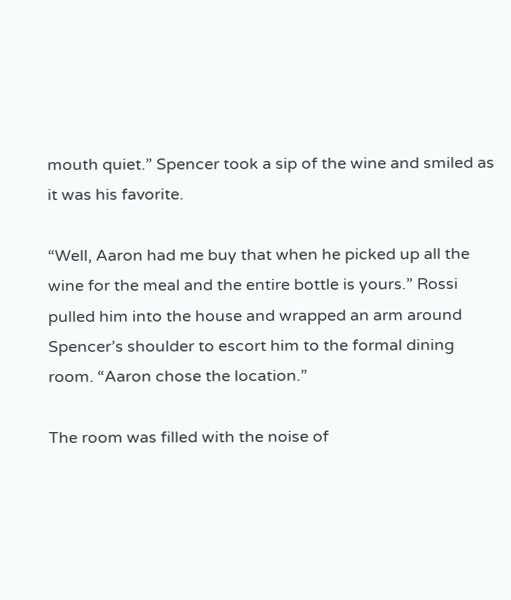mouth quiet.” Spencer took a sip of the wine and smiled as it was his favorite.

“Well, Aaron had me buy that when he picked up all the wine for the meal and the entire bottle is yours.” Rossi pulled him into the house and wrapped an arm around Spencer’s shoulder to escort him to the formal dining room. “Aaron chose the location.”

The room was filled with the noise of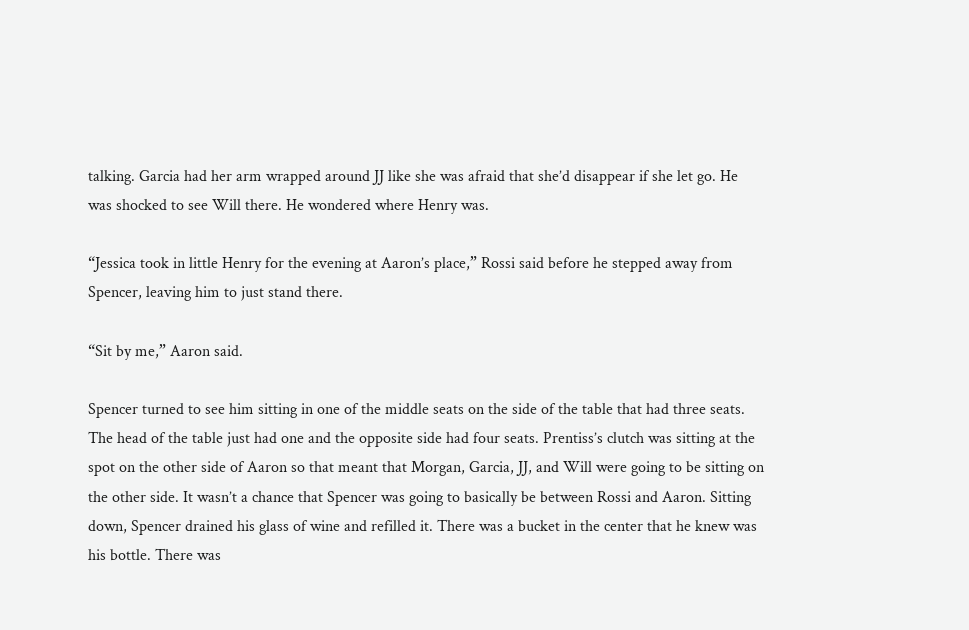talking. Garcia had her arm wrapped around JJ like she was afraid that she’d disappear if she let go. He was shocked to see Will there. He wondered where Henry was.

“Jessica took in little Henry for the evening at Aaron’s place,” Rossi said before he stepped away from Spencer, leaving him to just stand there.

“Sit by me,” Aaron said.

Spencer turned to see him sitting in one of the middle seats on the side of the table that had three seats. The head of the table just had one and the opposite side had four seats. Prentiss’s clutch was sitting at the spot on the other side of Aaron so that meant that Morgan, Garcia, JJ, and Will were going to be sitting on the other side. It wasn’t a chance that Spencer was going to basically be between Rossi and Aaron. Sitting down, Spencer drained his glass of wine and refilled it. There was a bucket in the center that he knew was his bottle. There was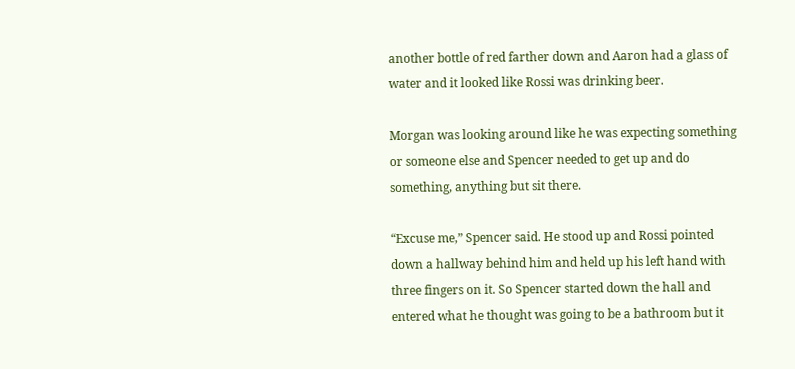another bottle of red farther down and Aaron had a glass of water and it looked like Rossi was drinking beer.

Morgan was looking around like he was expecting something or someone else and Spencer needed to get up and do something, anything but sit there.

“Excuse me,” Spencer said. He stood up and Rossi pointed down a hallway behind him and held up his left hand with three fingers on it. So Spencer started down the hall and entered what he thought was going to be a bathroom but it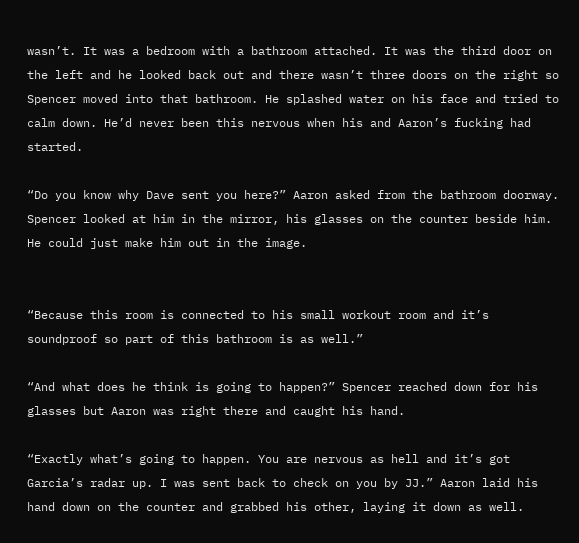wasn’t. It was a bedroom with a bathroom attached. It was the third door on the left and he looked back out and there wasn’t three doors on the right so Spencer moved into that bathroom. He splashed water on his face and tried to calm down. He’d never been this nervous when his and Aaron’s fucking had started.

“Do you know why Dave sent you here?” Aaron asked from the bathroom doorway. Spencer looked at him in the mirror, his glasses on the counter beside him. He could just make him out in the image.


“Because this room is connected to his small workout room and it’s soundproof so part of this bathroom is as well.”

“And what does he think is going to happen?” Spencer reached down for his glasses but Aaron was right there and caught his hand.

“Exactly what’s going to happen. You are nervous as hell and it’s got Garcia’s radar up. I was sent back to check on you by JJ.” Aaron laid his hand down on the counter and grabbed his other, laying it down as well.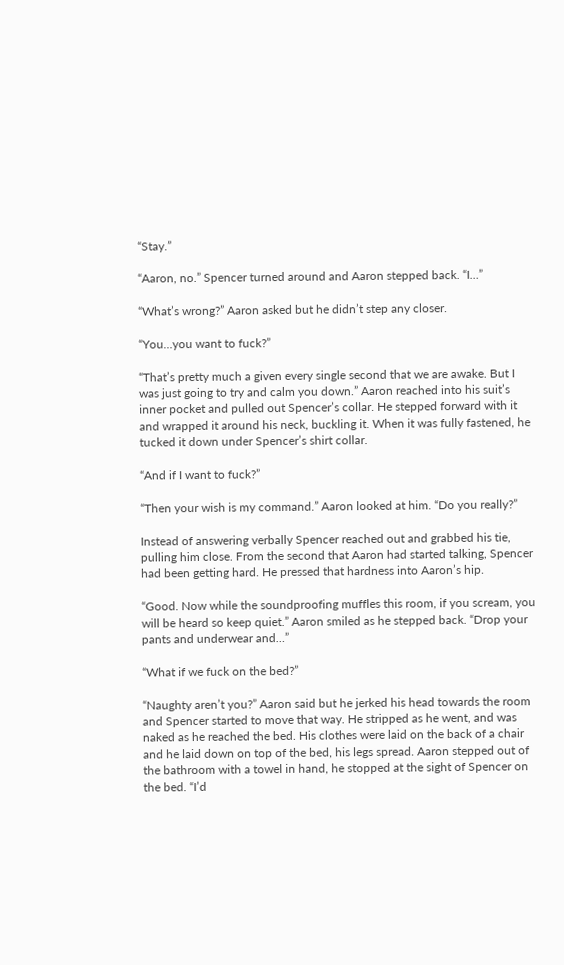“Stay.”

“Aaron, no.” Spencer turned around and Aaron stepped back. “I…”

“What’s wrong?” Aaron asked but he didn’t step any closer.

“You…you want to fuck?”

“That’s pretty much a given every single second that we are awake. But I was just going to try and calm you down.” Aaron reached into his suit’s inner pocket and pulled out Spencer’s collar. He stepped forward with it and wrapped it around his neck, buckling it. When it was fully fastened, he tucked it down under Spencer’s shirt collar.

“And if I want to fuck?”

“Then your wish is my command.” Aaron looked at him. “Do you really?”

Instead of answering verbally Spencer reached out and grabbed his tie, pulling him close. From the second that Aaron had started talking, Spencer had been getting hard. He pressed that hardness into Aaron’s hip.

“Good. Now while the soundproofing muffles this room, if you scream, you will be heard so keep quiet.” Aaron smiled as he stepped back. “Drop your pants and underwear and…”

“What if we fuck on the bed?”

“Naughty aren’t you?” Aaron said but he jerked his head towards the room and Spencer started to move that way. He stripped as he went, and was naked as he reached the bed. His clothes were laid on the back of a chair and he laid down on top of the bed, his legs spread. Aaron stepped out of the bathroom with a towel in hand, he stopped at the sight of Spencer on the bed. “I’d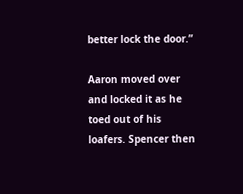better lock the door.”

Aaron moved over and locked it as he toed out of his loafers. Spencer then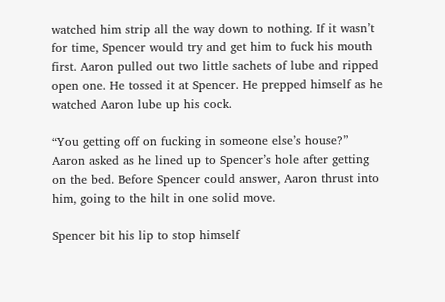watched him strip all the way down to nothing. If it wasn’t for time, Spencer would try and get him to fuck his mouth first. Aaron pulled out two little sachets of lube and ripped open one. He tossed it at Spencer. He prepped himself as he watched Aaron lube up his cock.

“You getting off on fucking in someone else’s house?” Aaron asked as he lined up to Spencer’s hole after getting on the bed. Before Spencer could answer, Aaron thrust into him, going to the hilt in one solid move.

Spencer bit his lip to stop himself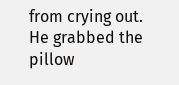from crying out. He grabbed the pillow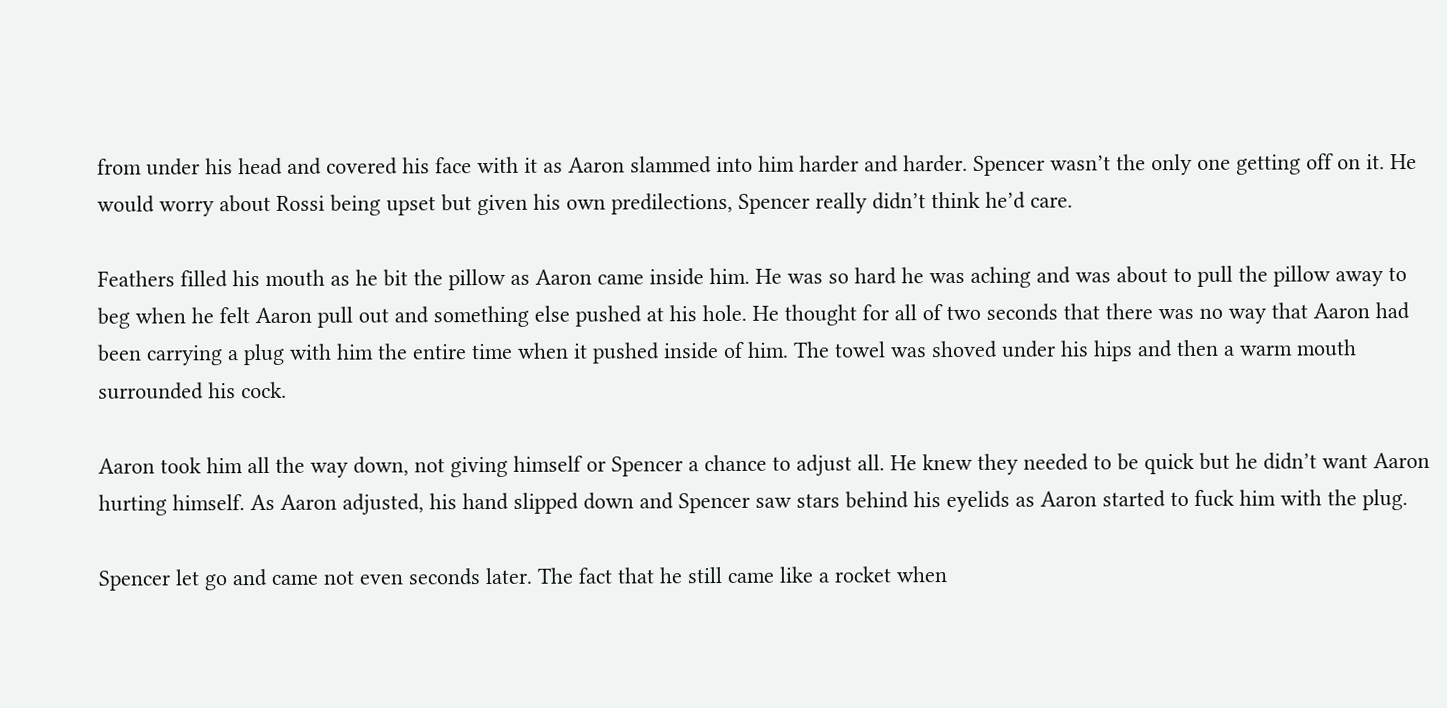from under his head and covered his face with it as Aaron slammed into him harder and harder. Spencer wasn’t the only one getting off on it. He would worry about Rossi being upset but given his own predilections, Spencer really didn’t think he’d care.

Feathers filled his mouth as he bit the pillow as Aaron came inside him. He was so hard he was aching and was about to pull the pillow away to beg when he felt Aaron pull out and something else pushed at his hole. He thought for all of two seconds that there was no way that Aaron had been carrying a plug with him the entire time when it pushed inside of him. The towel was shoved under his hips and then a warm mouth surrounded his cock.

Aaron took him all the way down, not giving himself or Spencer a chance to adjust all. He knew they needed to be quick but he didn’t want Aaron hurting himself. As Aaron adjusted, his hand slipped down and Spencer saw stars behind his eyelids as Aaron started to fuck him with the plug.

Spencer let go and came not even seconds later. The fact that he still came like a rocket when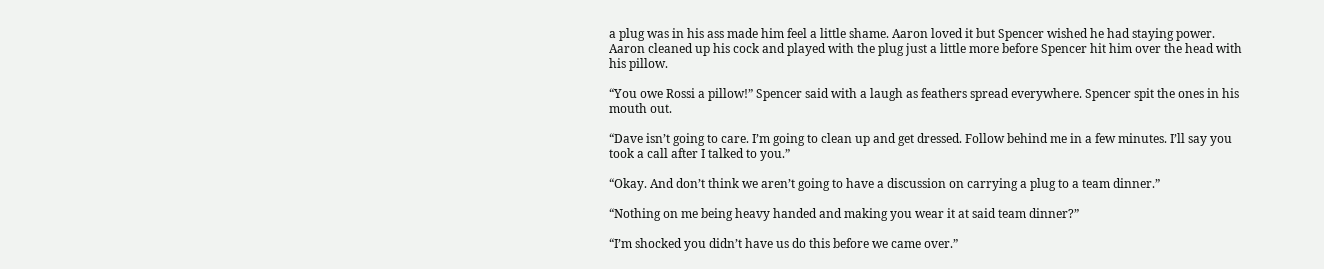a plug was in his ass made him feel a little shame. Aaron loved it but Spencer wished he had staying power. Aaron cleaned up his cock and played with the plug just a little more before Spencer hit him over the head with his pillow.

“You owe Rossi a pillow!” Spencer said with a laugh as feathers spread everywhere. Spencer spit the ones in his mouth out.

“Dave isn’t going to care. I’m going to clean up and get dressed. Follow behind me in a few minutes. I’ll say you took a call after I talked to you.”

“Okay. And don’t think we aren’t going to have a discussion on carrying a plug to a team dinner.”

“Nothing on me being heavy handed and making you wear it at said team dinner?”

“I’m shocked you didn’t have us do this before we came over.”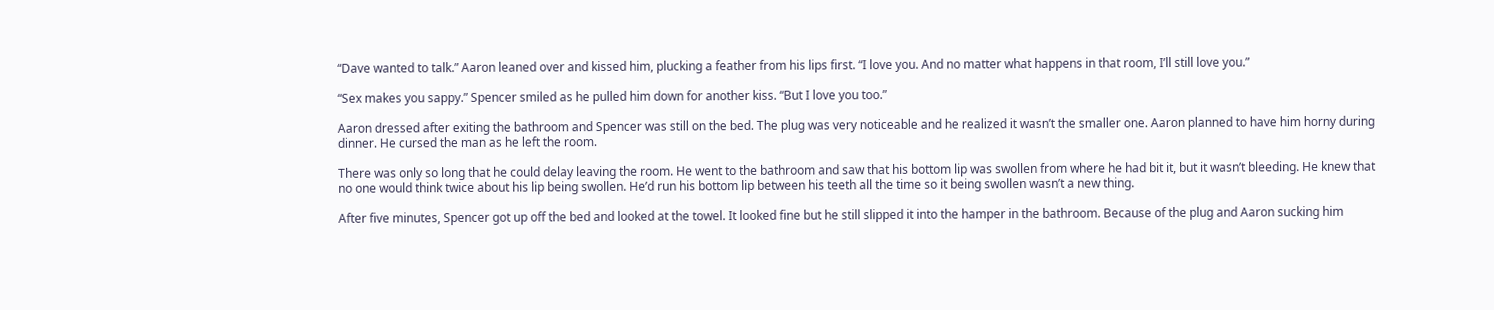“Dave wanted to talk.” Aaron leaned over and kissed him, plucking a feather from his lips first. “I love you. And no matter what happens in that room, I’ll still love you.”

“Sex makes you sappy.” Spencer smiled as he pulled him down for another kiss. “But I love you too.”

Aaron dressed after exiting the bathroom and Spencer was still on the bed. The plug was very noticeable and he realized it wasn’t the smaller one. Aaron planned to have him horny during dinner. He cursed the man as he left the room.

There was only so long that he could delay leaving the room. He went to the bathroom and saw that his bottom lip was swollen from where he had bit it, but it wasn’t bleeding. He knew that no one would think twice about his lip being swollen. He’d run his bottom lip between his teeth all the time so it being swollen wasn’t a new thing.

After five minutes, Spencer got up off the bed and looked at the towel. It looked fine but he still slipped it into the hamper in the bathroom. Because of the plug and Aaron sucking him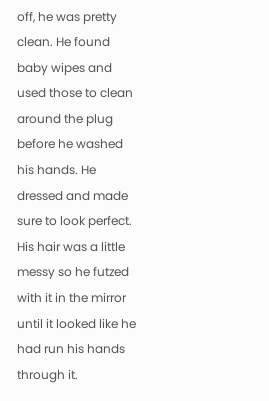off, he was pretty clean. He found baby wipes and used those to clean around the plug before he washed his hands. He dressed and made sure to look perfect. His hair was a little messy so he futzed with it in the mirror until it looked like he had run his hands through it.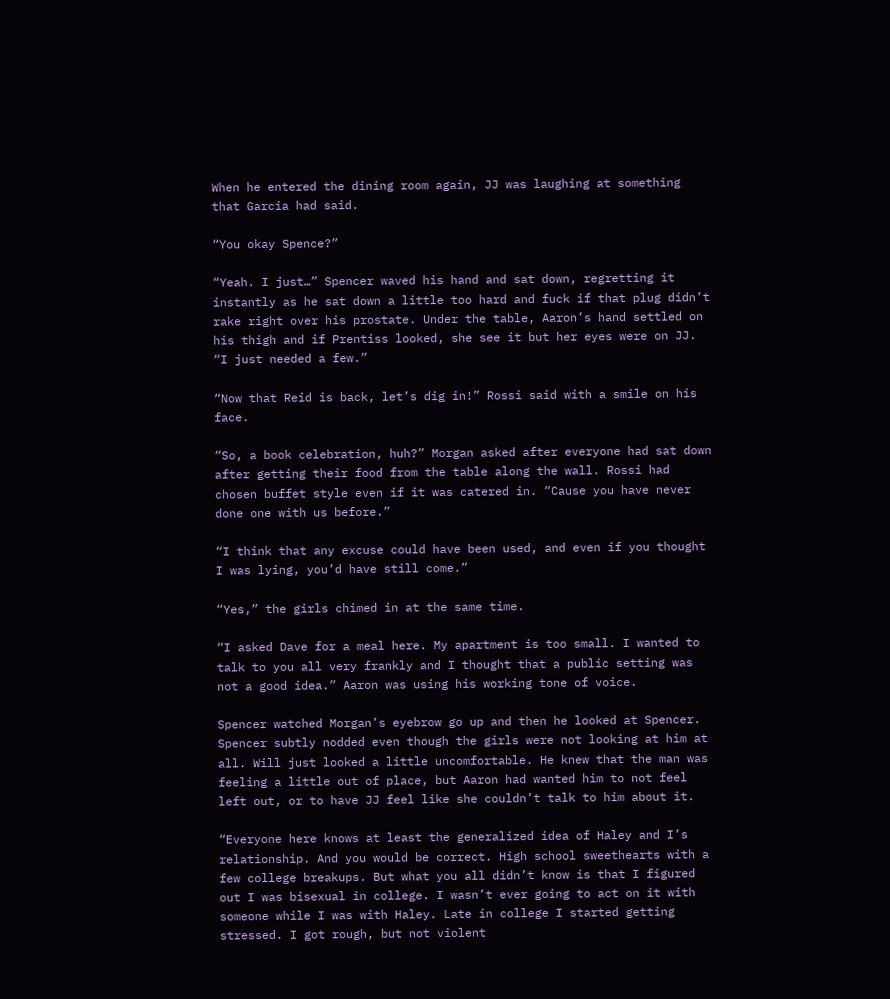When he entered the dining room again, JJ was laughing at something that Garcia had said.

“You okay Spence?”

“Yeah. I just…” Spencer waved his hand and sat down, regretting it instantly as he sat down a little too hard and fuck if that plug didn’t rake right over his prostate. Under the table, Aaron’s hand settled on his thigh and if Prentiss looked, she see it but her eyes were on JJ. “I just needed a few.”

“Now that Reid is back, let’s dig in!” Rossi said with a smile on his face.

“So, a book celebration, huh?” Morgan asked after everyone had sat down after getting their food from the table along the wall. Rossi had chosen buffet style even if it was catered in. “Cause you have never done one with us before.”

“I think that any excuse could have been used, and even if you thought I was lying, you’d have still come.”

“Yes,” the girls chimed in at the same time.

“I asked Dave for a meal here. My apartment is too small. I wanted to talk to you all very frankly and I thought that a public setting was not a good idea.” Aaron was using his working tone of voice.

Spencer watched Morgan’s eyebrow go up and then he looked at Spencer. Spencer subtly nodded even though the girls were not looking at him at all. Will just looked a little uncomfortable. He knew that the man was feeling a little out of place, but Aaron had wanted him to not feel left out, or to have JJ feel like she couldn’t talk to him about it.

“Everyone here knows at least the generalized idea of Haley and I’s relationship. And you would be correct. High school sweethearts with a few college breakups. But what you all didn’t know is that I figured out I was bisexual in college. I wasn’t ever going to act on it with someone while I was with Haley. Late in college I started getting stressed. I got rough, but not violent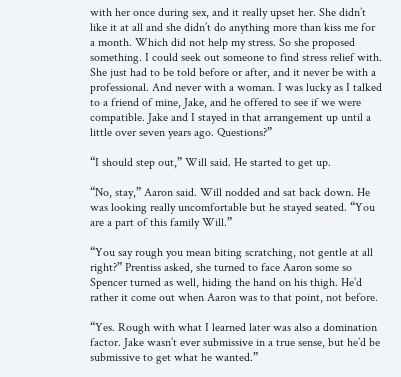with her once during sex, and it really upset her. She didn’t like it at all and she didn’t do anything more than kiss me for a month. Which did not help my stress. So she proposed something. I could seek out someone to find stress relief with. She just had to be told before or after, and it never be with a professional. And never with a woman. I was lucky as I talked to a friend of mine, Jake, and he offered to see if we were compatible. Jake and I stayed in that arrangement up until a little over seven years ago. Questions?”

“I should step out,” Will said. He started to get up.

“No, stay,” Aaron said. Will nodded and sat back down. He was looking really uncomfortable but he stayed seated. “You are a part of this family Will.”

“You say rough you mean biting scratching, not gentle at all right?” Prentiss asked, she turned to face Aaron some so Spencer turned as well, hiding the hand on his thigh. He’d rather it come out when Aaron was to that point, not before.

“Yes. Rough with what I learned later was also a domination factor. Jake wasn’t ever submissive in a true sense, but he’d be submissive to get what he wanted.”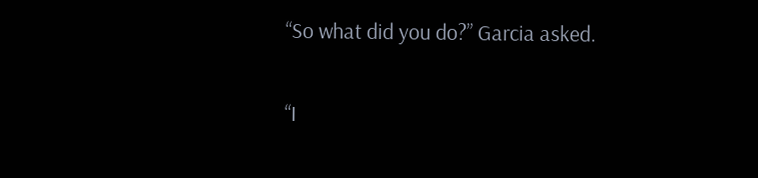“So what did you do?” Garcia asked.

“I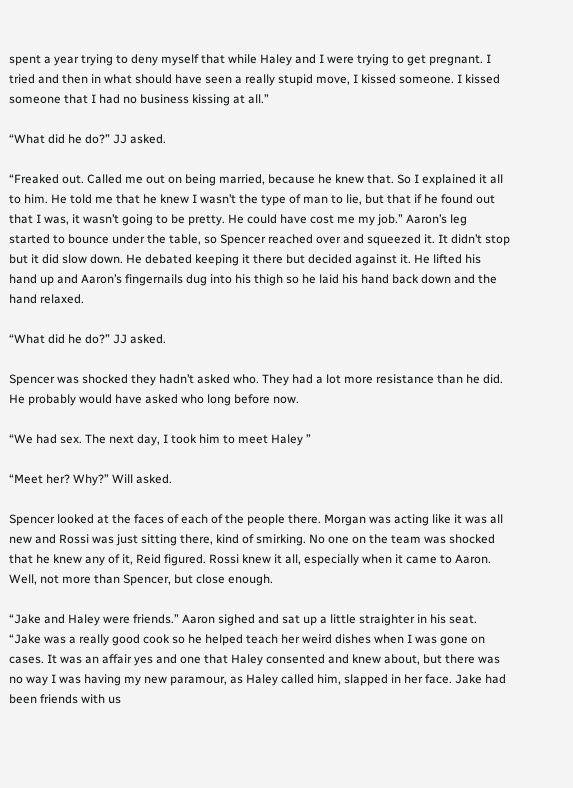spent a year trying to deny myself that while Haley and I were trying to get pregnant. I tried and then in what should have seen a really stupid move, I kissed someone. I kissed someone that I had no business kissing at all.”

“What did he do?” JJ asked.

“Freaked out. Called me out on being married, because he knew that. So I explained it all to him. He told me that he knew I wasn’t the type of man to lie, but that if he found out that I was, it wasn’t going to be pretty. He could have cost me my job.” Aaron’s leg started to bounce under the table, so Spencer reached over and squeezed it. It didn’t stop but it did slow down. He debated keeping it there but decided against it. He lifted his hand up and Aaron’s fingernails dug into his thigh so he laid his hand back down and the hand relaxed.

“What did he do?” JJ asked.

Spencer was shocked they hadn’t asked who. They had a lot more resistance than he did. He probably would have asked who long before now.

“We had sex. The next day, I took him to meet Haley ”

“Meet her? Why?” Will asked.

Spencer looked at the faces of each of the people there. Morgan was acting like it was all new and Rossi was just sitting there, kind of smirking. No one on the team was shocked that he knew any of it, Reid figured. Rossi knew it all, especially when it came to Aaron. Well, not more than Spencer, but close enough.

“Jake and Haley were friends.” Aaron sighed and sat up a little straighter in his seat. “Jake was a really good cook so he helped teach her weird dishes when I was gone on cases. It was an affair yes and one that Haley consented and knew about, but there was no way I was having my new paramour, as Haley called him, slapped in her face. Jake had been friends with us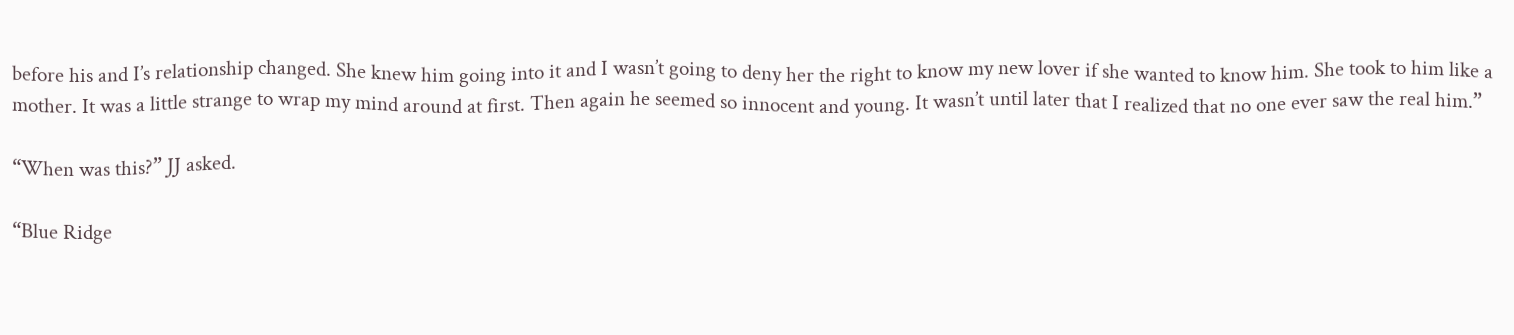before his and I’s relationship changed. She knew him going into it and I wasn’t going to deny her the right to know my new lover if she wanted to know him. She took to him like a mother. It was a little strange to wrap my mind around at first. Then again he seemed so innocent and young. It wasn’t until later that I realized that no one ever saw the real him.”

“When was this?” JJ asked.

“Blue Ridge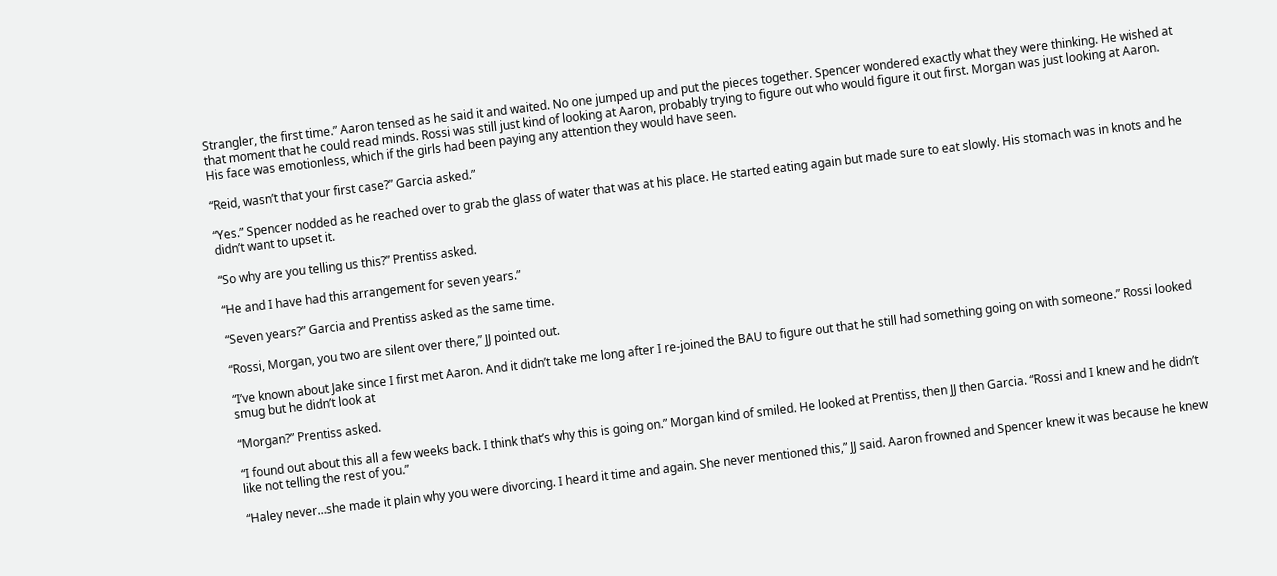Strangler, the first time.” Aaron tensed as he said it and waited. No one jumped up and put the pieces together. Spencer wondered exactly what they were thinking. He wished at that moment that he could read minds. Rossi was still just kind of looking at Aaron, probably trying to figure out who would figure it out first. Morgan was just looking at Aaron. His face was emotionless, which if the girls had been paying any attention they would have seen.

“Reid, wasn’t that your first case?” Garcia asked.”

“Yes.” Spencer nodded as he reached over to grab the glass of water that was at his place. He started eating again but made sure to eat slowly. His stomach was in knots and he didn’t want to upset it.

“So why are you telling us this?” Prentiss asked.

“He and I have had this arrangement for seven years.”

“Seven years?” Garcia and Prentiss asked as the same time.

“Rossi, Morgan, you two are silent over there,” JJ pointed out.

“I’ve known about Jake since I first met Aaron. And it didn’t take me long after I re-joined the BAU to figure out that he still had something going on with someone.” Rossi looked smug but he didn’t look at

“Morgan?” Prentiss asked.

“I found out about this all a few weeks back. I think that’s why this is going on.” Morgan kind of smiled. He looked at Prentiss, then JJ then Garcia. “Rossi and I knew and he didn’t like not telling the rest of you.”

“Haley never…she made it plain why you were divorcing. I heard it time and again. She never mentioned this,” JJ said. Aaron frowned and Spencer knew it was because he knew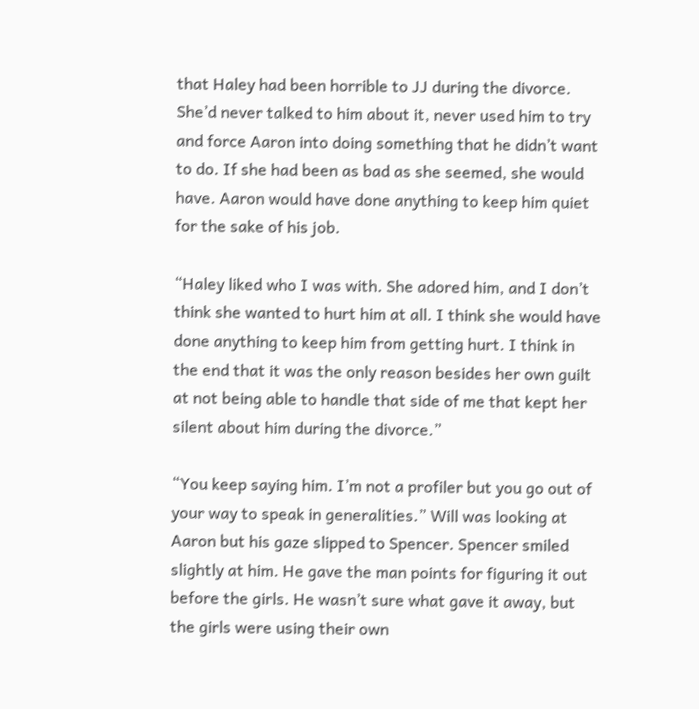that Haley had been horrible to JJ during the divorce. She’d never talked to him about it, never used him to try and force Aaron into doing something that he didn’t want to do. If she had been as bad as she seemed, she would have. Aaron would have done anything to keep him quiet for the sake of his job.

“Haley liked who I was with. She adored him, and I don’t think she wanted to hurt him at all. I think she would have done anything to keep him from getting hurt. I think in the end that it was the only reason besides her own guilt at not being able to handle that side of me that kept her silent about him during the divorce.”

“You keep saying him. I’m not a profiler but you go out of your way to speak in generalities.” Will was looking at Aaron but his gaze slipped to Spencer. Spencer smiled slightly at him. He gave the man points for figuring it out before the girls. He wasn’t sure what gave it away, but the girls were using their own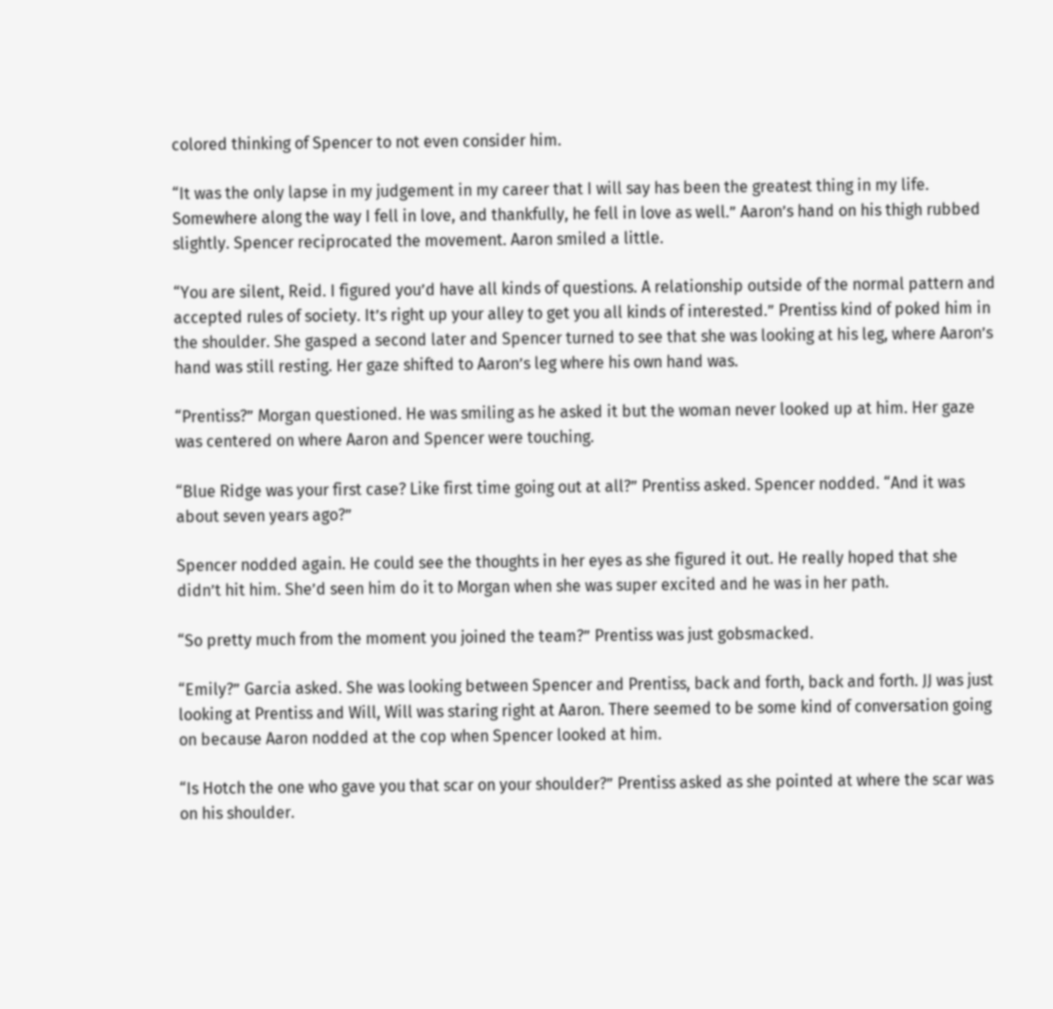colored thinking of Spencer to not even consider him.

“It was the only lapse in my judgement in my career that I will say has been the greatest thing in my life. Somewhere along the way I fell in love, and thankfully, he fell in love as well.” Aaron’s hand on his thigh rubbed slightly. Spencer reciprocated the movement. Aaron smiled a little.

“You are silent, Reid. I figured you’d have all kinds of questions. A relationship outside of the normal pattern and accepted rules of society. It’s right up your alley to get you all kinds of interested.” Prentiss kind of poked him in the shoulder. She gasped a second later and Spencer turned to see that she was looking at his leg, where Aaron’s hand was still resting. Her gaze shifted to Aaron’s leg where his own hand was.

“Prentiss?” Morgan questioned. He was smiling as he asked it but the woman never looked up at him. Her gaze was centered on where Aaron and Spencer were touching.

“Blue Ridge was your first case? Like first time going out at all?” Prentiss asked. Spencer nodded. “And it was about seven years ago?”

Spencer nodded again. He could see the thoughts in her eyes as she figured it out. He really hoped that she didn’t hit him. She’d seen him do it to Morgan when she was super excited and he was in her path.

“So pretty much from the moment you joined the team?” Prentiss was just gobsmacked.

“Emily?” Garcia asked. She was looking between Spencer and Prentiss, back and forth, back and forth. JJ was just looking at Prentiss and Will, Will was staring right at Aaron. There seemed to be some kind of conversation going on because Aaron nodded at the cop when Spencer looked at him.

“Is Hotch the one who gave you that scar on your shoulder?” Prentiss asked as she pointed at where the scar was on his shoulder.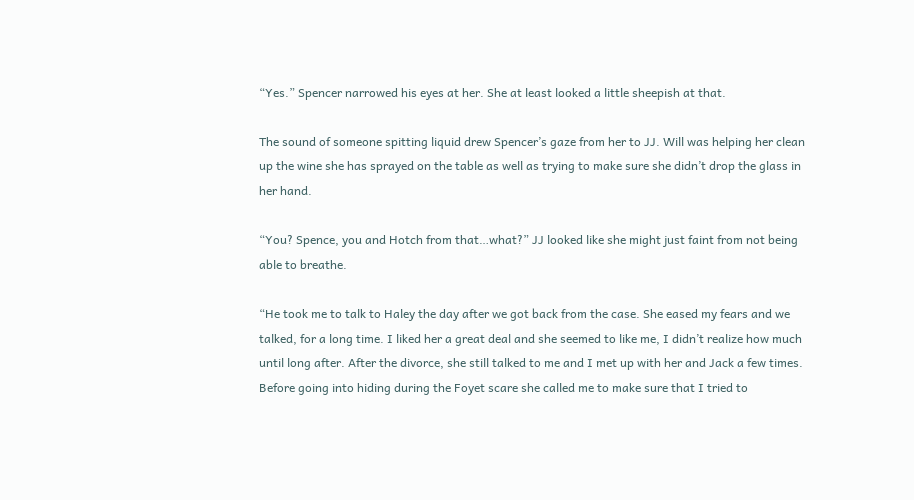“Yes.” Spencer narrowed his eyes at her. She at least looked a little sheepish at that.

The sound of someone spitting liquid drew Spencer’s gaze from her to JJ. Will was helping her clean up the wine she has sprayed on the table as well as trying to make sure she didn’t drop the glass in her hand.

“You? Spence, you and Hotch from that…what?” JJ looked like she might just faint from not being able to breathe.

“He took me to talk to Haley the day after we got back from the case. She eased my fears and we talked, for a long time. I liked her a great deal and she seemed to like me, I didn’t realize how much until long after. After the divorce, she still talked to me and I met up with her and Jack a few times. Before going into hiding during the Foyet scare she called me to make sure that I tried to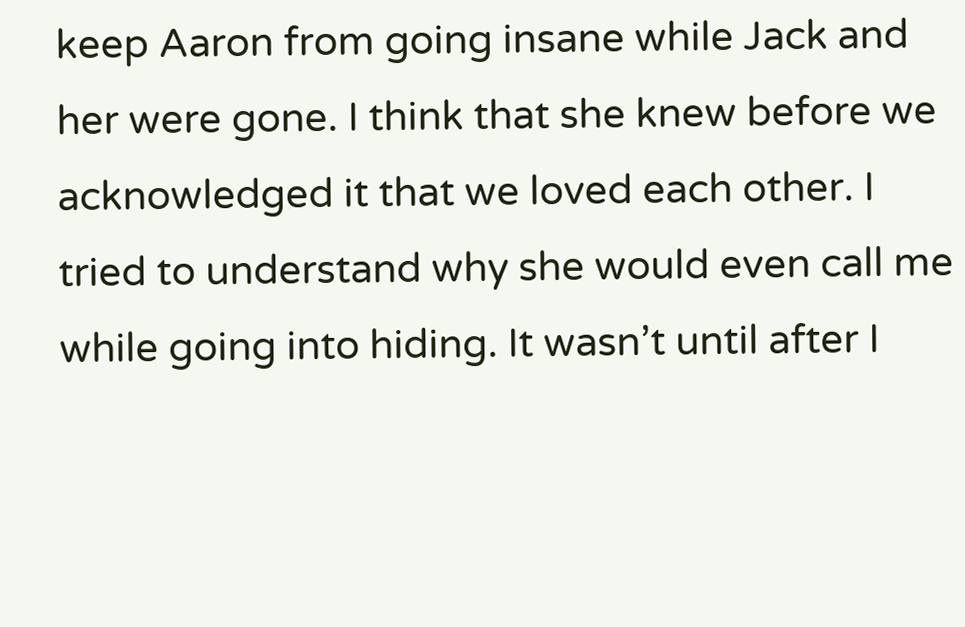keep Aaron from going insane while Jack and her were gone. I think that she knew before we acknowledged it that we loved each other. I tried to understand why she would even call me while going into hiding. It wasn’t until after I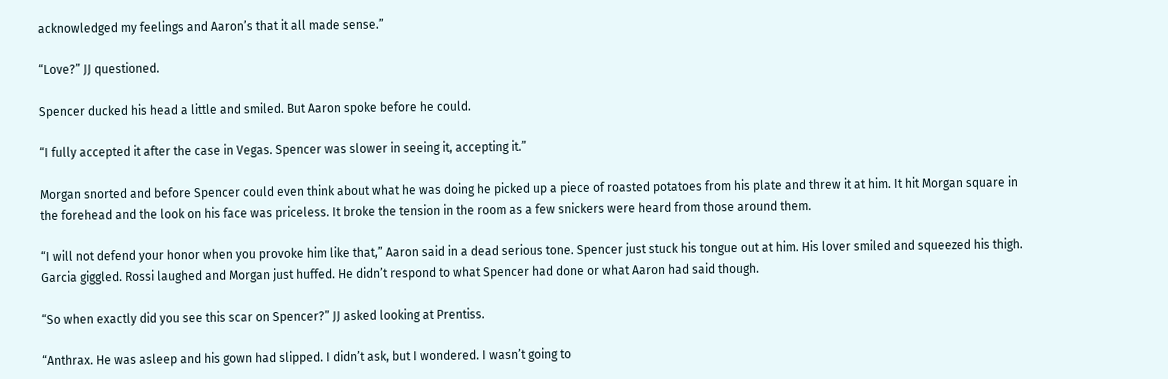acknowledged my feelings and Aaron’s that it all made sense.”

“Love?” JJ questioned.

Spencer ducked his head a little and smiled. But Aaron spoke before he could.

“I fully accepted it after the case in Vegas. Spencer was slower in seeing it, accepting it.”

Morgan snorted and before Spencer could even think about what he was doing he picked up a piece of roasted potatoes from his plate and threw it at him. It hit Morgan square in the forehead and the look on his face was priceless. It broke the tension in the room as a few snickers were heard from those around them.

“I will not defend your honor when you provoke him like that,” Aaron said in a dead serious tone. Spencer just stuck his tongue out at him. His lover smiled and squeezed his thigh. Garcia giggled. Rossi laughed and Morgan just huffed. He didn’t respond to what Spencer had done or what Aaron had said though.

“So when exactly did you see this scar on Spencer?” JJ asked looking at Prentiss.

“Anthrax. He was asleep and his gown had slipped. I didn’t ask, but I wondered. I wasn’t going to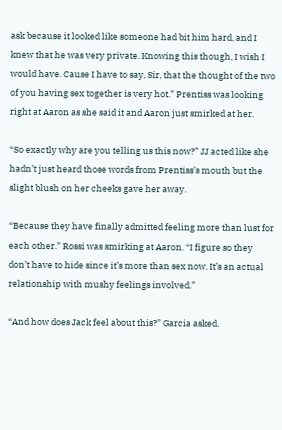ask because it looked like someone had bit him hard, and I knew that he was very private. Knowing this though, I wish I would have. Cause I have to say, Sir, that the thought of the two of you having sex together is very hot.” Prentiss was looking right at Aaron as she said it and Aaron just smirked at her.

“So exactly why are you telling us this now?” JJ acted like she hadn’t just heard those words from Prentiss’s mouth but the slight blush on her cheeks gave her away.

“Because they have finally admitted feeling more than lust for each other.” Rossi was smirking at Aaron. “I figure so they don’t have to hide since it’s more than sex now. It’s an actual relationship with mushy feelings involved.”

“And how does Jack feel about this?” Garcia asked.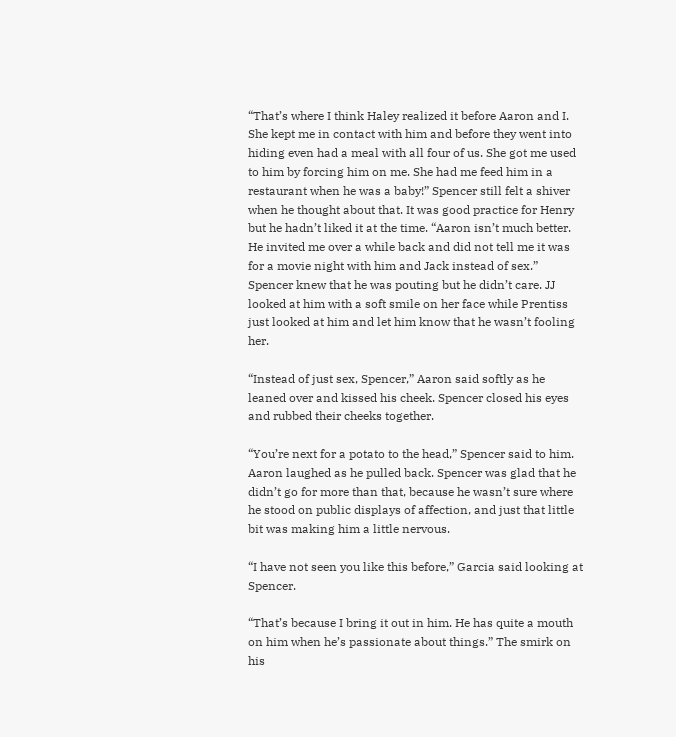“That’s where I think Haley realized it before Aaron and I. She kept me in contact with him and before they went into hiding even had a meal with all four of us. She got me used to him by forcing him on me. She had me feed him in a restaurant when he was a baby!” Spencer still felt a shiver when he thought about that. It was good practice for Henry but he hadn’t liked it at the time. “Aaron isn’t much better. He invited me over a while back and did not tell me it was for a movie night with him and Jack instead of sex.” Spencer knew that he was pouting but he didn’t care. JJ looked at him with a soft smile on her face while Prentiss just looked at him and let him know that he wasn’t fooling her.

“Instead of just sex, Spencer,” Aaron said softly as he leaned over and kissed his cheek. Spencer closed his eyes and rubbed their cheeks together.

“You’re next for a potato to the head,” Spencer said to him. Aaron laughed as he pulled back. Spencer was glad that he didn’t go for more than that, because he wasn’t sure where he stood on public displays of affection, and just that little bit was making him a little nervous.

“I have not seen you like this before,” Garcia said looking at Spencer.

“That’s because I bring it out in him. He has quite a mouth on him when he’s passionate about things.” The smirk on his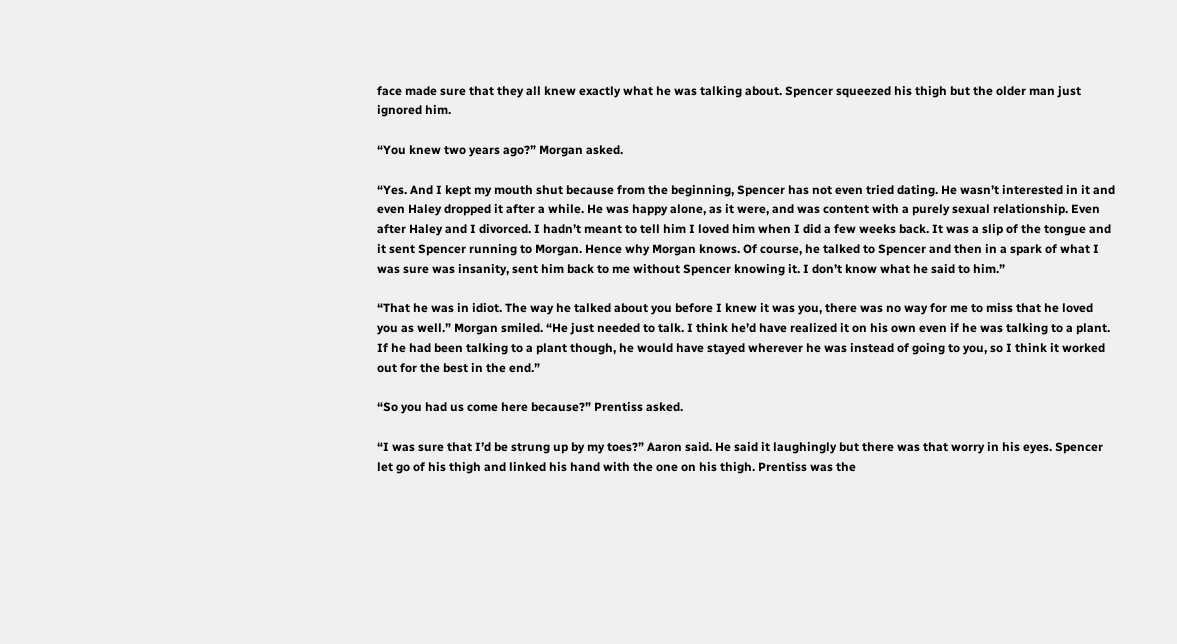face made sure that they all knew exactly what he was talking about. Spencer squeezed his thigh but the older man just ignored him.

“You knew two years ago?” Morgan asked.

“Yes. And I kept my mouth shut because from the beginning, Spencer has not even tried dating. He wasn’t interested in it and even Haley dropped it after a while. He was happy alone, as it were, and was content with a purely sexual relationship. Even after Haley and I divorced. I hadn’t meant to tell him I loved him when I did a few weeks back. It was a slip of the tongue and it sent Spencer running to Morgan. Hence why Morgan knows. Of course, he talked to Spencer and then in a spark of what I was sure was insanity, sent him back to me without Spencer knowing it. I don’t know what he said to him.”

“That he was in idiot. The way he talked about you before I knew it was you, there was no way for me to miss that he loved you as well.” Morgan smiled. “He just needed to talk. I think he’d have realized it on his own even if he was talking to a plant. If he had been talking to a plant though, he would have stayed wherever he was instead of going to you, so I think it worked out for the best in the end.”

“So you had us come here because?” Prentiss asked.

“I was sure that I’d be strung up by my toes?” Aaron said. He said it laughingly but there was that worry in his eyes. Spencer let go of his thigh and linked his hand with the one on his thigh. Prentiss was the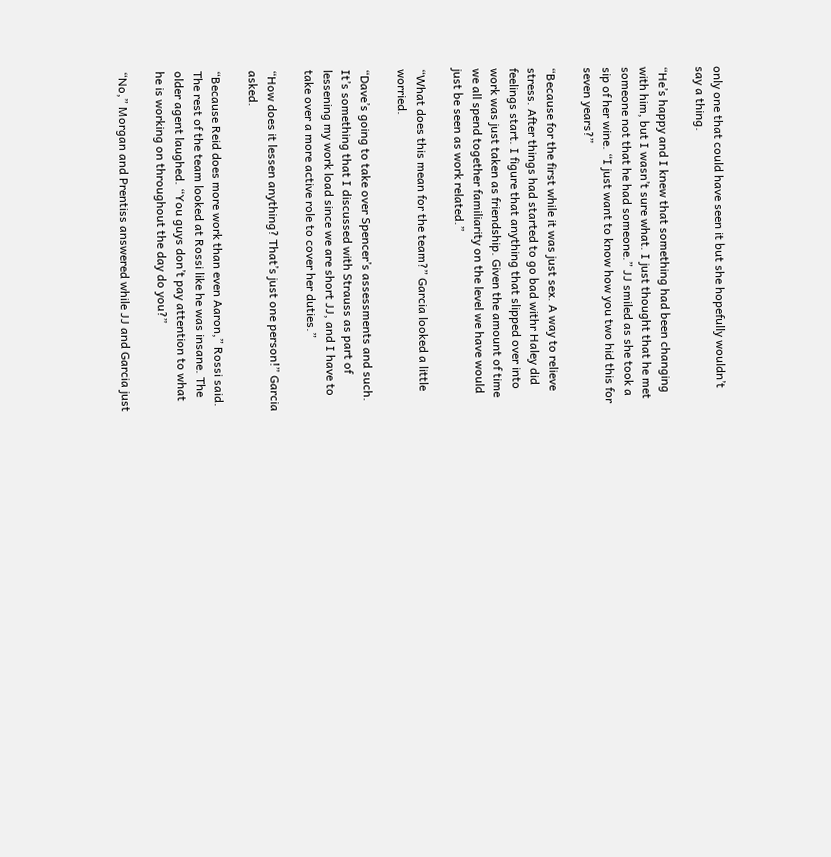only one that could have seen it but she hopefully wouldn’t say a thing.

“He’s happy and I knew that something had been changing with him, but I wasn’t sure what. I just thought that he met someone not that he had someone.” JJ smiled as she took a sip of her wine. “I just want to know how you two hid this for seven years?”

“Because for the first while it was just sex. A way to relieve stress. After things had started to go bad withr Haley did feelings start. I figure that anything that slipped over into work was just taken as friendship. Given the amount of time we all spend together familiarity on the level we have would just be seen as work related.”

“What does this mean for the team?” Garcia looked a little worried.

“Dave’s going to take over Spencer’s assessments and such. It’s something that I discussed with Strauss as part of lessening my work load since we are short JJ, and I have to take over a more active role to cover her duties.”

“How does it lessen anything? That’s just one person!” Garcia asked.

“Because Reid does more work than even Aaron,” Rossi said. The rest of the team looked at Rossi like he was insane. The older agent laughed. “You guys don’t pay attention to what he is working on throughout the day do you?”

“No,” Morgan and Prentiss answered while JJ and Garcia just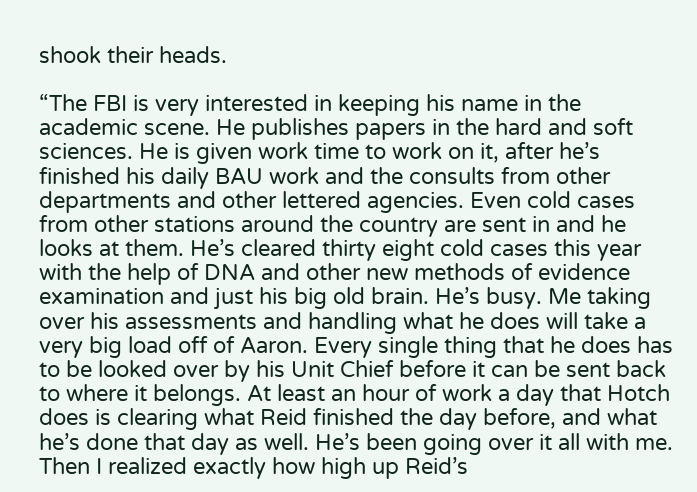shook their heads.

“The FBI is very interested in keeping his name in the academic scene. He publishes papers in the hard and soft sciences. He is given work time to work on it, after he’s finished his daily BAU work and the consults from other departments and other lettered agencies. Even cold cases from other stations around the country are sent in and he looks at them. He’s cleared thirty eight cold cases this year with the help of DNA and other new methods of evidence examination and just his big old brain. He’s busy. Me taking over his assessments and handling what he does will take a very big load off of Aaron. Every single thing that he does has to be looked over by his Unit Chief before it can be sent back to where it belongs. At least an hour of work a day that Hotch does is clearing what Reid finished the day before, and what he’s done that day as well. He’s been going over it all with me. Then I realized exactly how high up Reid’s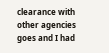clearance with other agencies goes and I had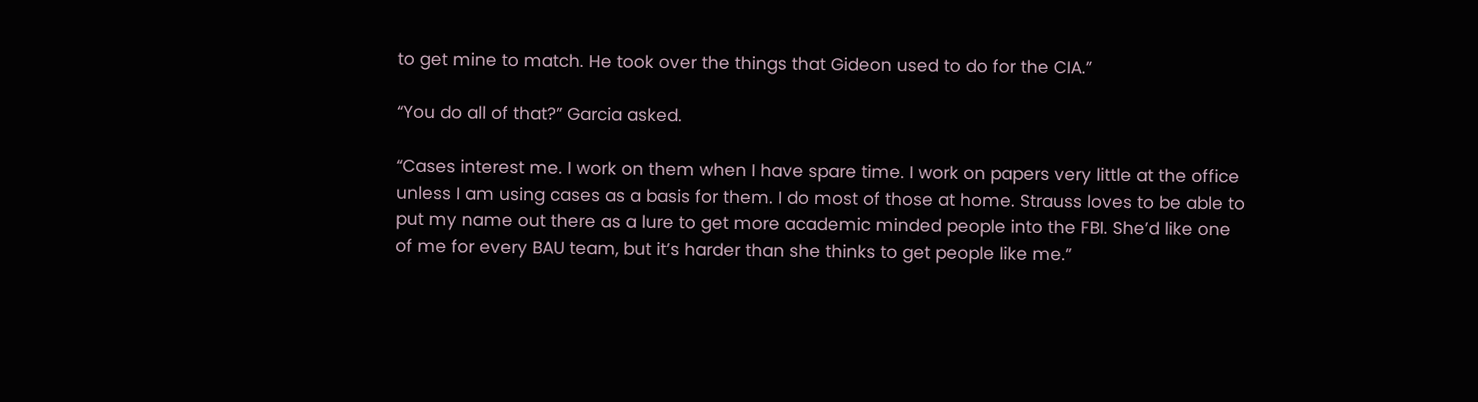to get mine to match. He took over the things that Gideon used to do for the CIA.”

“You do all of that?” Garcia asked.

“Cases interest me. I work on them when I have spare time. I work on papers very little at the office unless I am using cases as a basis for them. I do most of those at home. Strauss loves to be able to put my name out there as a lure to get more academic minded people into the FBI. She’d like one of me for every BAU team, but it’s harder than she thinks to get people like me.”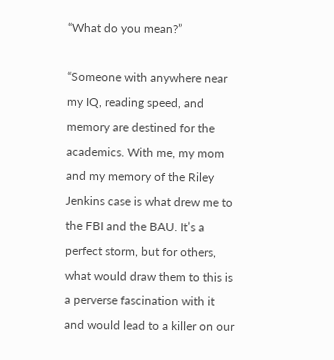“What do you mean?”

“Someone with anywhere near my IQ, reading speed, and memory are destined for the academics. With me, my mom and my memory of the Riley Jenkins case is what drew me to the FBI and the BAU. It’s a perfect storm, but for others, what would draw them to this is a perverse fascination with it and would lead to a killer on our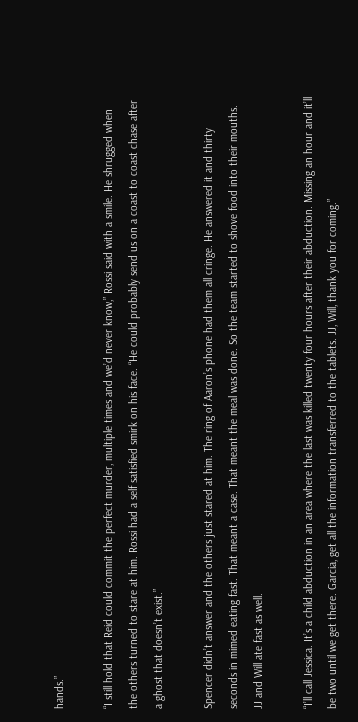hands.”

“I still hold that Reid could commit the perfect murder, multiple times and we’d never know,” Rossi said with a smile. He shrugged when the others turned to stare at him. Rossi had a self satisfied smirk on his face. “He could probably send us on a coast to coast chase after a ghost that doesn’t exist.”

Spencer didn’t answer and the others just stared at him. The ring of Aaron’s phone had them all cringe. He answered it and thirty seconds in mimed eating fast. That meant a case. That meant the meal was done. So the team started to shove food into their mouths. JJ and Will ate fast as well.

“I’ll call Jessica. It’s a child abduction in an area where the last was killed twenty four hours after their abduction. Missing an hour and it’ll be two until we get there. Garcia, get all the information transferred to the tablets. JJ, Will, thank you for coming.”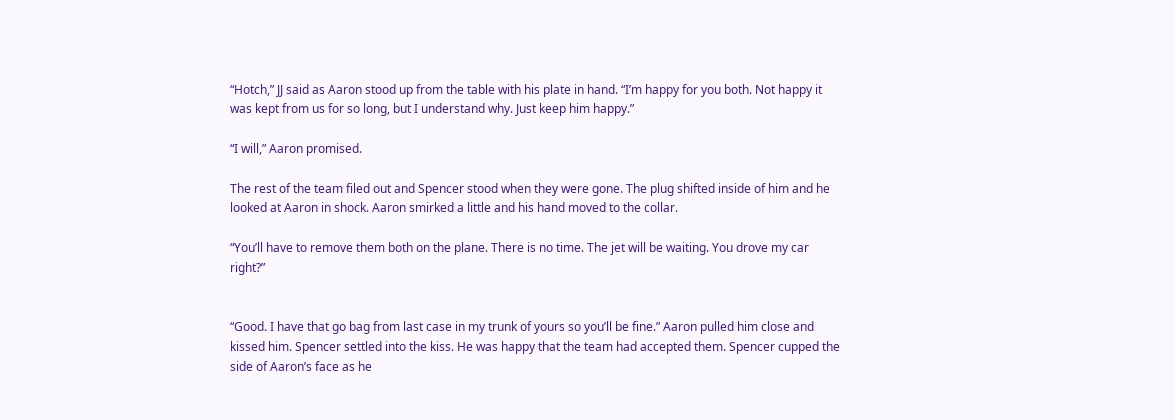“Hotch,” JJ said as Aaron stood up from the table with his plate in hand. “I’m happy for you both. Not happy it was kept from us for so long, but I understand why. Just keep him happy.”

“I will,” Aaron promised.

The rest of the team filed out and Spencer stood when they were gone. The plug shifted inside of him and he looked at Aaron in shock. Aaron smirked a little and his hand moved to the collar.

“You’ll have to remove them both on the plane. There is no time. The jet will be waiting. You drove my car right?”


“Good. I have that go bag from last case in my trunk of yours so you’ll be fine.” Aaron pulled him close and kissed him. Spencer settled into the kiss. He was happy that the team had accepted them. Spencer cupped the side of Aaron’s face as he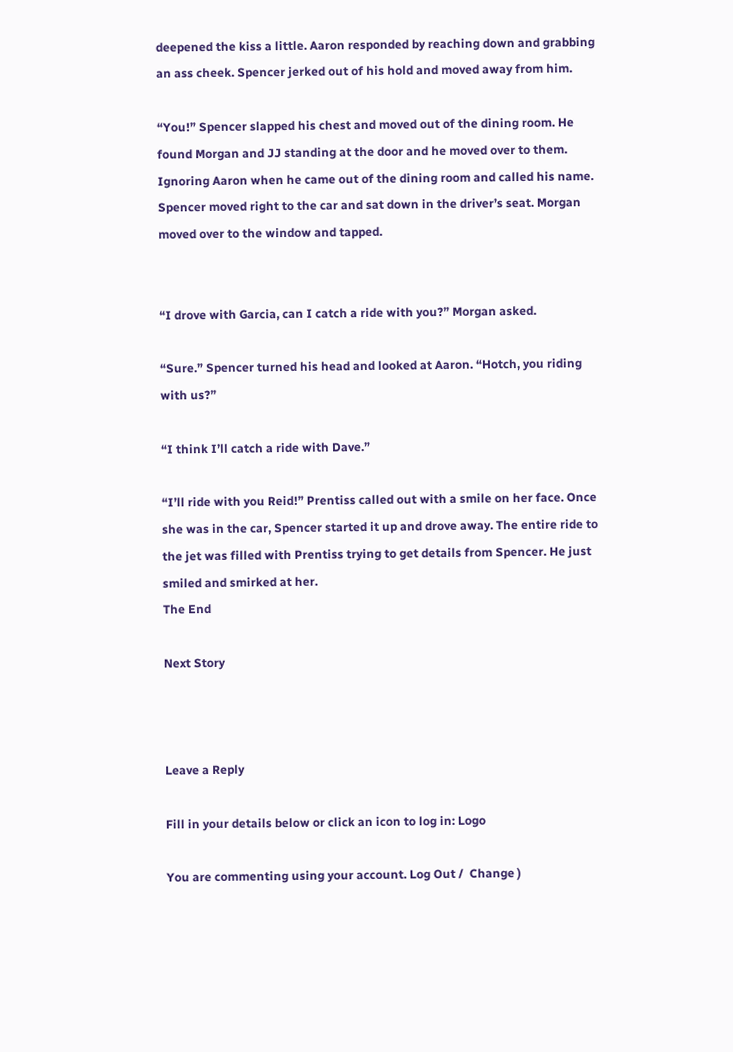deepened the kiss a little. Aaron responded by reaching down and grabbing an ass cheek. Spencer jerked out of his hold and moved away from him.

“You!” Spencer slapped his chest and moved out of the dining room. He found Morgan and JJ standing at the door and he moved over to them. Ignoring Aaron when he came out of the dining room and called his name. Spencer moved right to the car and sat down in the driver’s seat. Morgan moved over to the window and tapped.


“I drove with Garcia, can I catch a ride with you?” Morgan asked.

“Sure.” Spencer turned his head and looked at Aaron. “Hotch, you riding with us?”

“I think I’ll catch a ride with Dave.”

“I’ll ride with you Reid!” Prentiss called out with a smile on her face. Once she was in the car, Spencer started it up and drove away. The entire ride to the jet was filled with Prentiss trying to get details from Spencer. He just smiled and smirked at her.
The End

Next Story



Leave a Reply

Fill in your details below or click an icon to log in: Logo

You are commenting using your account. Log Out /  Change )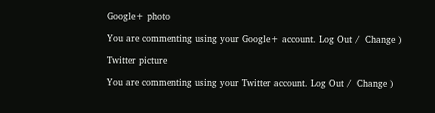Google+ photo

You are commenting using your Google+ account. Log Out /  Change )

Twitter picture

You are commenting using your Twitter account. Log Out /  Change )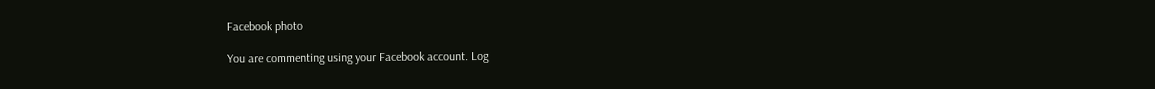Facebook photo

You are commenting using your Facebook account. Log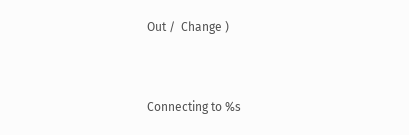Out /  Change )


Connecting to %s